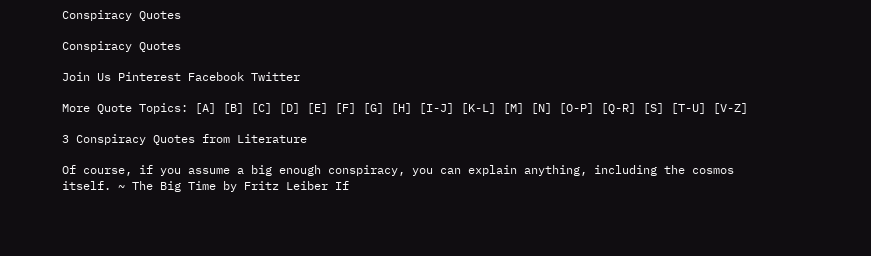Conspiracy Quotes

Conspiracy Quotes

Join Us Pinterest Facebook Twitter

More Quote Topics: [A] [B] [C] [D] [E] [F] [G] [H] [I-J] [K-L] [M] [N] [O-P] [Q-R] [S] [T-U] [V-Z]

3 Conspiracy Quotes from Literature

Of course, if you assume a big enough conspiracy, you can explain anything, including the cosmos itself. ~ The Big Time by Fritz Leiber If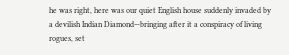he was right, here was our quiet English house suddenly invaded by a devilish Indian Diamond—bringing after it a conspiracy of living rogues, set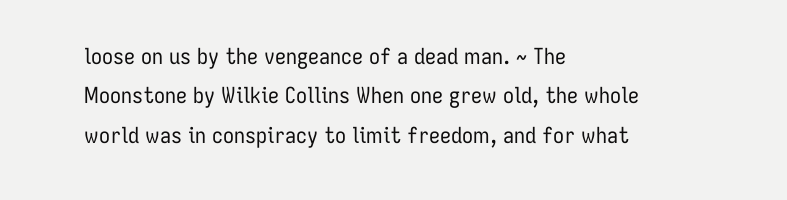loose on us by the vengeance of a dead man. ~ The Moonstone by Wilkie Collins When one grew old, the whole world was in conspiracy to limit freedom, and for what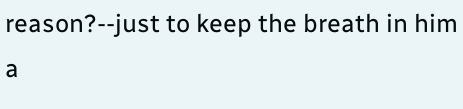reason?--just to keep the breath in him a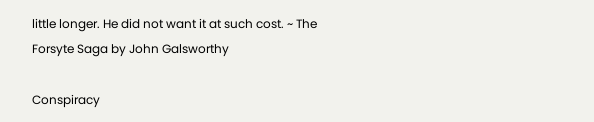little longer. He did not want it at such cost. ~ The Forsyte Saga by John Galsworthy

Conspiracy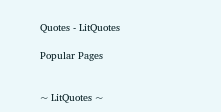Quotes - LitQuotes

Popular Pages


~ LitQuotes ~